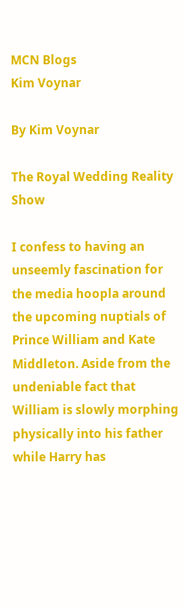MCN Blogs
Kim Voynar

By Kim Voynar

The Royal Wedding Reality Show

I confess to having an unseemly fascination for the media hoopla around the upcoming nuptials of Prince William and Kate Middleton. Aside from the undeniable fact that William is slowly morphing physically into his father while Harry has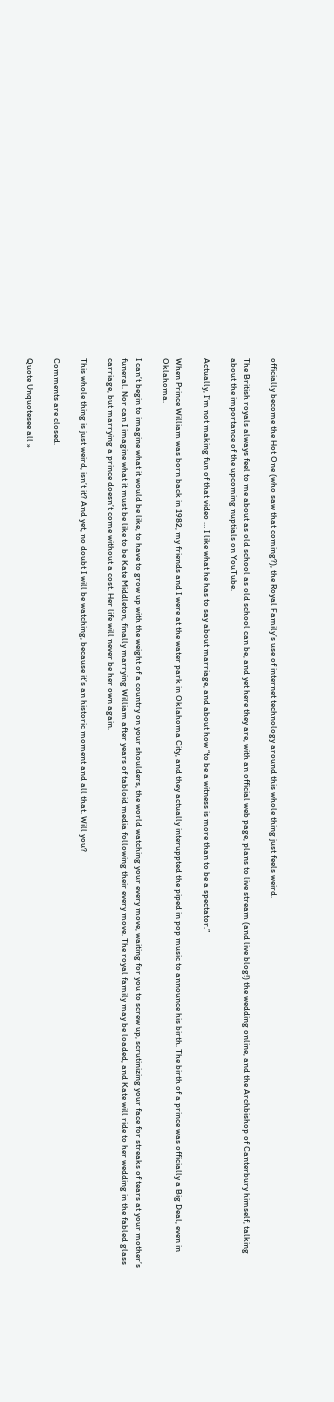officially become the Hot One (who saw that coming?), the Royal Family’s use of internet technology around this whole thing just feels weird.

The British royals always feel to me about as old school as old school can be, and yet here they are, with an official web page, plans to live stream (and live blog!) the wedding online, and the Archbishop of Canterbury himself, talking about the importance of the upcoming nuptials on YouTube.

Actually, I’m not making fun of that video … I like what he has to say about marriage, and about how “to be a witness is more than to be a spectator.”

When Prince William was born back in 1982, my friends and I were at the water park in Oklahoma City, and they actually interuppted the piped in pop music to announce his birth. The birth of a prince was officially a Big Deal, even in Oklahoma.

I can’t begin to imagine what it would be like, to have to grow up with the weight of a country on your shoulders, the world watching your every move, waiting for you to screw up, scrutinizing your face for streaks of tears at your mother’s funeral. Nor can I imagine what it must be like to be Kate Middleton, finally marrying William after years of tabloid media following their every move. The royal family may be loaded, and Kate will ride to her wedding in the fabled glass carriage, but marrying a prince doesn’t come without a cost. Her life will never be her own again.

This whole thing is just weird, isn’t it? And yet, no doubt I will be watching, because it’s an historic moment and all that. Will you?

Comments are closed.

Quote Unquotesee all »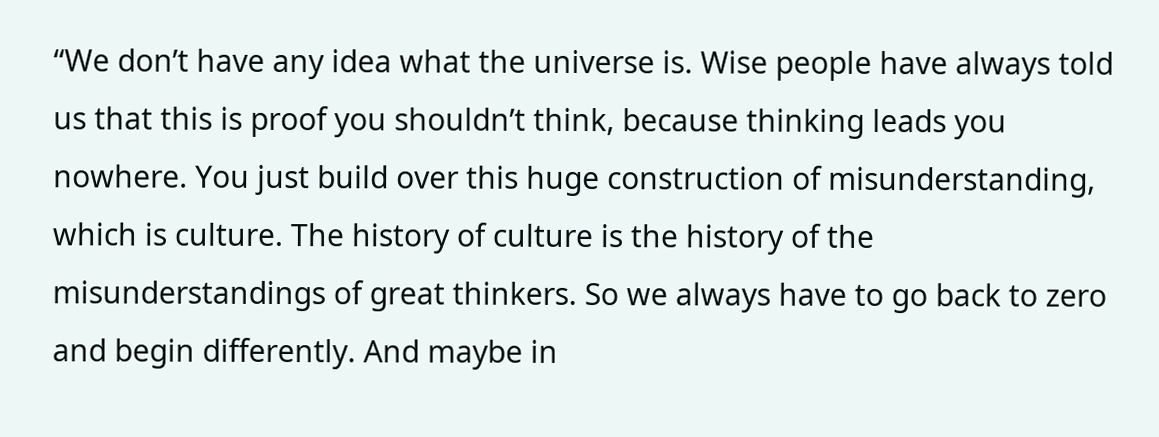“We don’t have any idea what the universe is. Wise people have always told us that this is proof you shouldn’t think, because thinking leads you nowhere. You just build over this huge construction of misunderstanding, which is culture. The history of culture is the history of the misunderstandings of great thinkers. So we always have to go back to zero and begin differently. And maybe in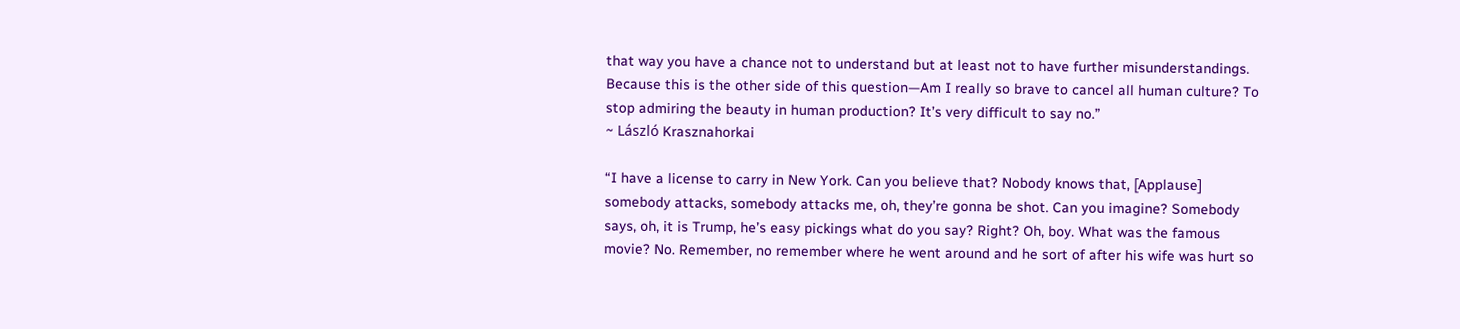that way you have a chance not to understand but at least not to have further misunderstandings. Because this is the other side of this question—Am I really so brave to cancel all human culture? To stop admiring the beauty in human production? It’s very difficult to say no.”
~ László Krasznahorkai

“I have a license to carry in New York. Can you believe that? Nobody knows that, [Applause] somebody attacks, somebody attacks me, oh, they’re gonna be shot. Can you imagine? Somebody says, oh, it is Trump, he’s easy pickings what do you say? Right? Oh, boy. What was the famous movie? No. Remember, no remember where he went around and he sort of after his wife was hurt so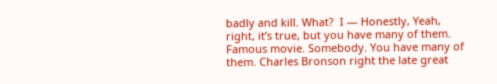badly and kill. What?  I — Honestly, Yeah, right, it’s true, but you have many of them. Famous movie. Somebody. You have many of them. Charles Bronson right the late great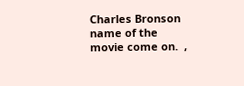Charles Bronson name of the movie come on.  ,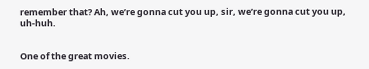remember that? Ah, we’re gonna cut you up, sir, we’re gonna cut you up, uh-huh.


One of the great movies.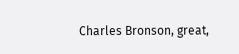Charles Bronson, great,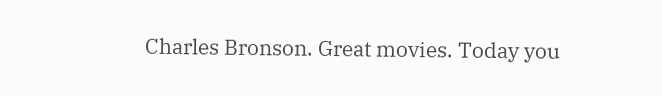Charles Bronson. Great movies. Today you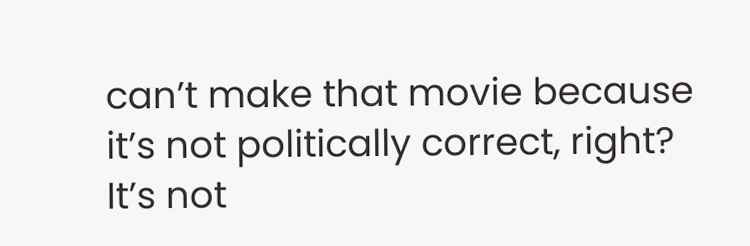can’t make that movie because it’s not politically correct, right? It’s not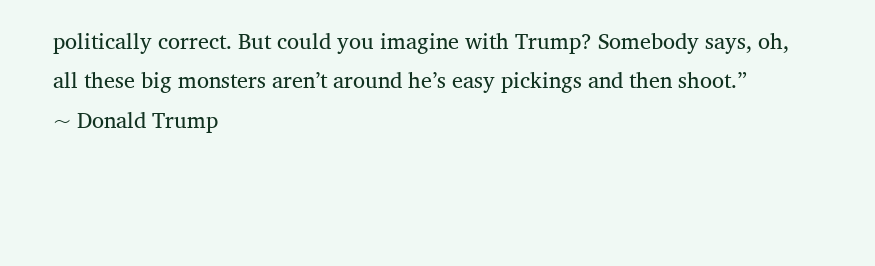politically correct. But could you imagine with Trump? Somebody says, oh, all these big monsters aren’t around he’s easy pickings and then shoot.”
~ Donald Trump